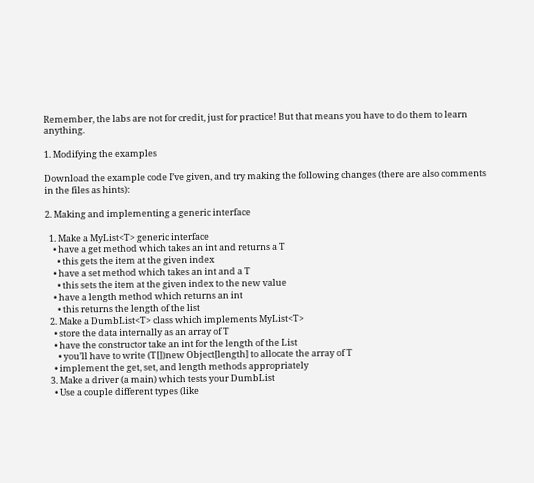Remember, the labs are not for credit, just for practice! But that means you have to do them to learn anything.

1. Modifying the examples

Download the example code I’ve given, and try making the following changes (there are also comments in the files as hints):

2. Making and implementing a generic interface

  1. Make a MyList<T> generic interface
    • have a get method which takes an int and returns a T
      • this gets the item at the given index
    • have a set method which takes an int and a T
      • this sets the item at the given index to the new value
    • have a length method which returns an int
      • this returns the length of the list
  2. Make a DumbList<T> class which implements MyList<T>
    • store the data internally as an array of T
    • have the constructor take an int for the length of the List
      • you’ll have to write (T[])new Object[length] to allocate the array of T
    • implement the get, set, and length methods appropriately
  3. Make a driver (a main) which tests your DumbList
    • Use a couple different types (like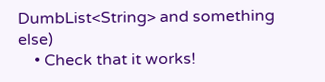DumbList<String> and something else)
    • Check that it works!